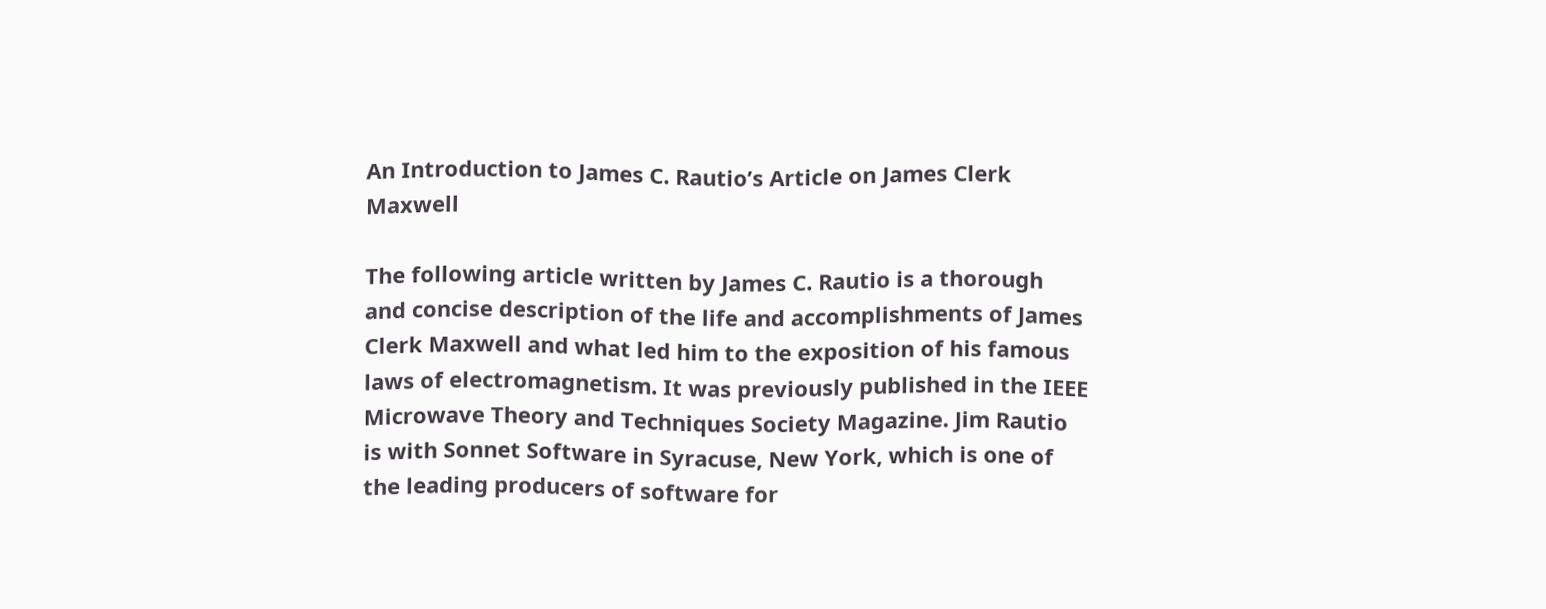An Introduction to James C. Rautio’s Article on James Clerk Maxwell

The following article written by James C. Rautio is a thorough and concise description of the life and accomplishments of James Clerk Maxwell and what led him to the exposition of his famous laws of electromagnetism. It was previously published in the IEEE Microwave Theory and Techniques Society Magazine. Jim Rautio is with Sonnet Software in Syracuse, New York, which is one of the leading producers of software for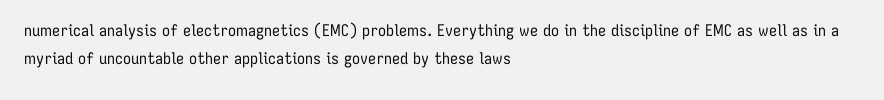numerical analysis of electromagnetics (EMC) problems. Everything we do in the discipline of EMC as well as in a myriad of uncountable other applications is governed by these laws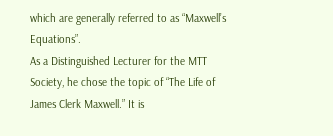which are generally referred to as “Maxwell’s Equations”.
As a Distinguished Lecturer for the MTT Society, he chose the topic of “The Life of James Clerk Maxwell.” It is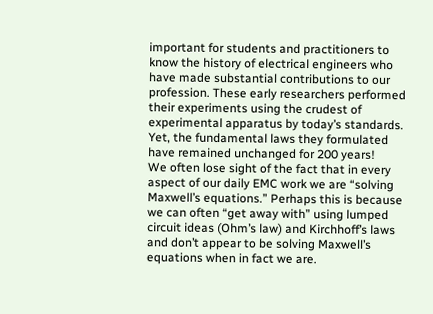important for students and practitioners to know the history of electrical engineers who have made substantial contributions to our profession. These early researchers performed their experiments using the crudest of experimental apparatus by today’s standards. Yet, the fundamental laws they formulated have remained unchanged for 200 years!
We often lose sight of the fact that in every aspect of our daily EMC work we are “solving Maxwell’s equations.” Perhaps this is because we can often “get away with” using lumped circuit ideas (Ohm’s law) and Kirchhoff’s laws and don’t appear to be solving Maxwell’s equations when in fact we are.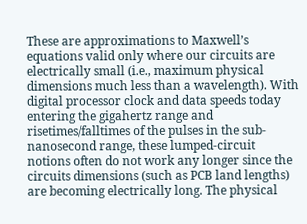These are approximations to Maxwell’s equations valid only where our circuits are electrically small (i.e., maximum physical dimensions much less than a wavelength). With digital processor clock and data speeds today entering the gigahertz range and risetimes/falltimes of the pulses in the sub-nanosecond range, these lumped-circuit notions often do not work any longer since the circuits dimensions (such as PCB land lengths) are becoming electrically long. The physical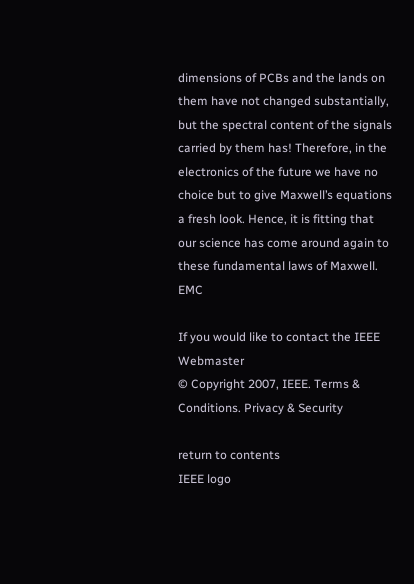dimensions of PCBs and the lands on them have not changed substantially, but the spectral content of the signals carried by them has! Therefore, in the electronics of the future we have no choice but to give Maxwell’s equations a fresh look. Hence, it is fitting that our science has come around again to these fundamental laws of Maxwell. EMC

If you would like to contact the IEEE Webmaster
© Copyright 2007, IEEE. Terms & Conditions. Privacy & Security

return to contents
IEEE logo